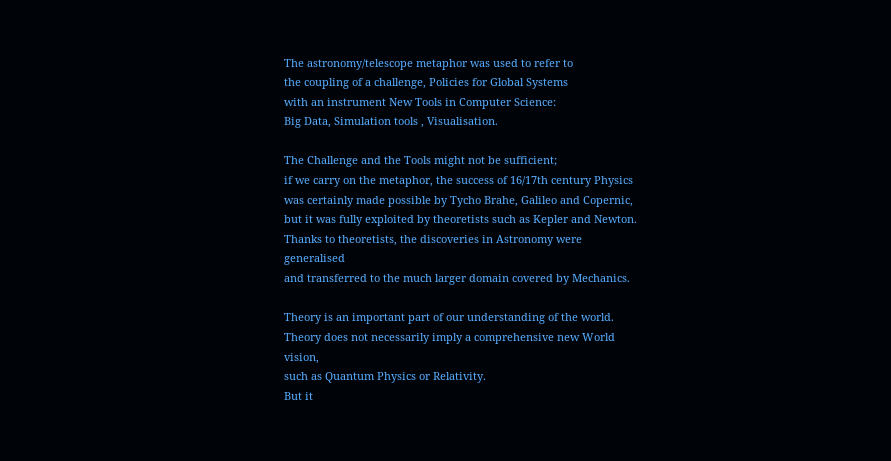The astronomy/telescope metaphor was used to refer to
the coupling of a challenge, Policies for Global Systems
with an instrument New Tools in Computer Science:
Big Data, Simulation tools , Visualisation.

The Challenge and the Tools might not be sufficient;
if we carry on the metaphor, the success of 16/17th century Physics
was certainly made possible by Tycho Brahe, Galileo and Copernic,
but it was fully exploited by theoretists such as Kepler and Newton.
Thanks to theoretists, the discoveries in Astronomy were generalised
and transferred to the much larger domain covered by Mechanics.

Theory is an important part of our understanding of the world.
Theory does not necessarily imply a comprehensive new World vision,
such as Quantum Physics or Relativity.
But it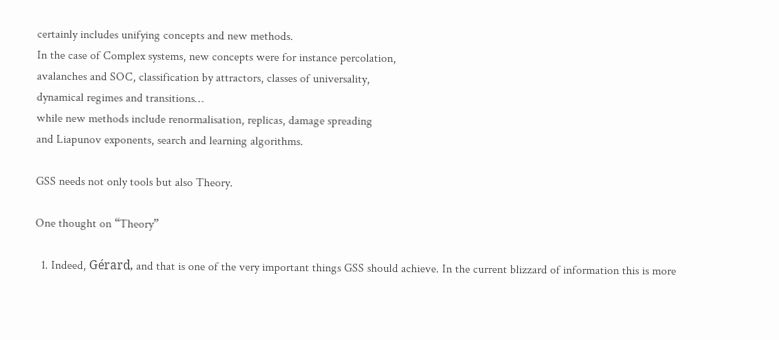certainly includes unifying concepts and new methods.
In the case of Complex systems, new concepts were for instance percolation,
avalanches and SOC, classification by attractors, classes of universality,
dynamical regimes and transitions…
while new methods include renormalisation, replicas, damage spreading
and Liapunov exponents, search and learning algorithms.

GSS needs not only tools but also Theory.

One thought on “Theory”

  1. Indeed, Gérard, and that is one of the very important things GSS should achieve. In the current blizzard of information this is more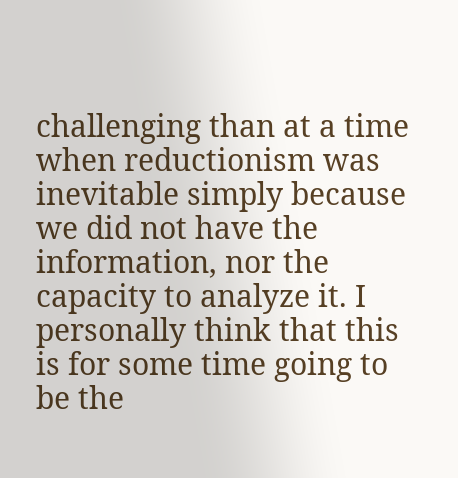challenging than at a time when reductionism was inevitable simply because we did not have the information, nor the capacity to analyze it. I personally think that this is for some time going to be the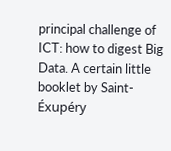principal challenge of ICT: how to digest Big Data. A certain little booklet by Saint-Éxupéry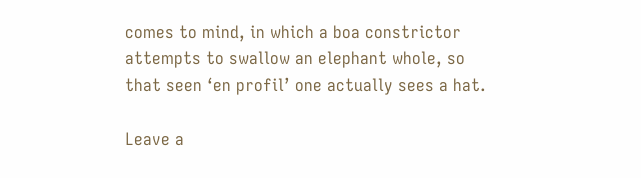comes to mind, in which a boa constrictor attempts to swallow an elephant whole, so that seen ‘en profil’ one actually sees a hat.

Leave a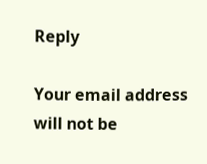Reply

Your email address will not be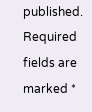published. Required fields are marked *